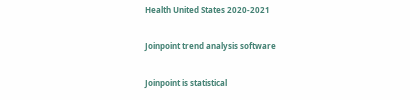Health United States 2020-2021

Joinpoint trend analysis software

Joinpoint is statistical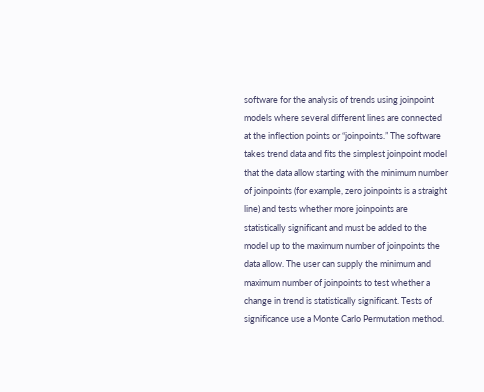software for the analysis of trends using joinpoint models where several different lines are connected at the inflection points or “joinpoints.” The software takes trend data and fits the simplest joinpoint model that the data allow starting with the minimum number of joinpoints (for example, zero joinpoints is a straight line) and tests whether more joinpoints are statistically significant and must be added to the model up to the maximum number of joinpoints the data allow. The user can supply the minimum and maximum number of joinpoints to test whether a change in trend is statistically significant. Tests of significance use a Monte Carlo Permutation method.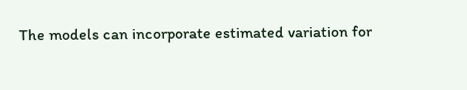The models can incorporate estimated variation for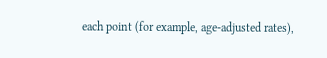each point (for example, age-adjusted rates),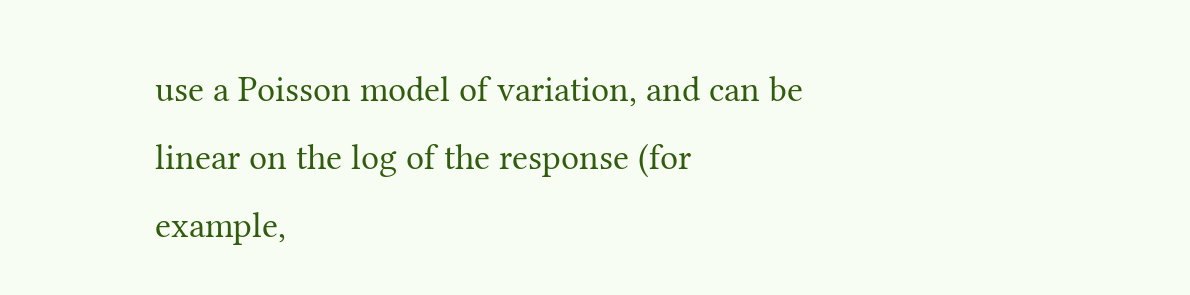use a Poisson model of variation, and can be linear on the log of the response (for example,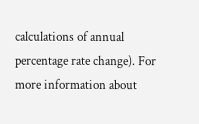calculations of annual percentage rate change). For more information about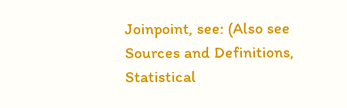Joinpoint, see: (Also see Sources and Definitions, Statistical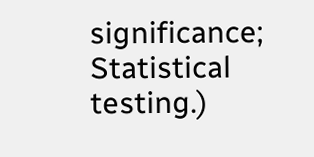significance; Statistical testing.)